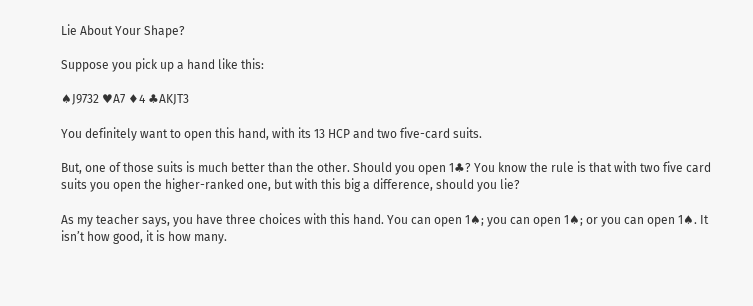Lie About Your Shape?

Suppose you pick up a hand like this:

♠J9732 ♥A7 ♦4 ♣AKJT3

You definitely want to open this hand, with its 13 HCP and two five-card suits.

But, one of those suits is much better than the other. Should you open 1♣? You know the rule is that with two five card suits you open the higher-ranked one, but with this big a difference, should you lie?

As my teacher says, you have three choices with this hand. You can open 1♠; you can open 1♠; or you can open 1♠. It isn’t how good, it is how many.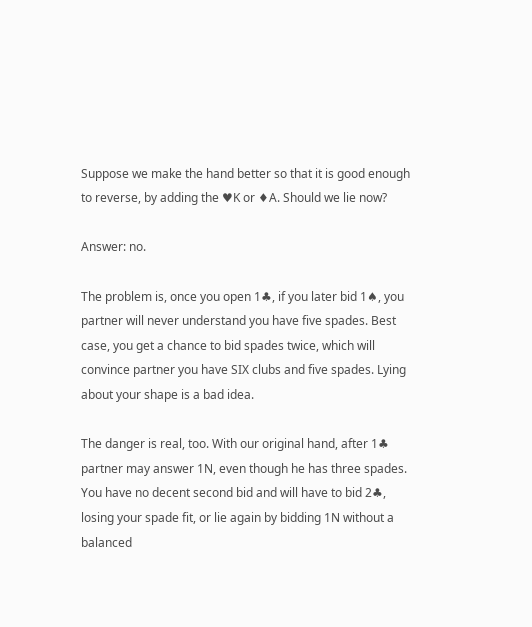Suppose we make the hand better so that it is good enough to reverse, by adding the ♥K or ♦A. Should we lie now?

Answer: no.

The problem is, once you open 1♣, if you later bid 1♠, you partner will never understand you have five spades. Best case, you get a chance to bid spades twice, which will convince partner you have SIX clubs and five spades. Lying about your shape is a bad idea.

The danger is real, too. With our original hand, after 1♣ partner may answer 1N, even though he has three spades. You have no decent second bid and will have to bid 2♣, losing your spade fit, or lie again by bidding 1N without a balanced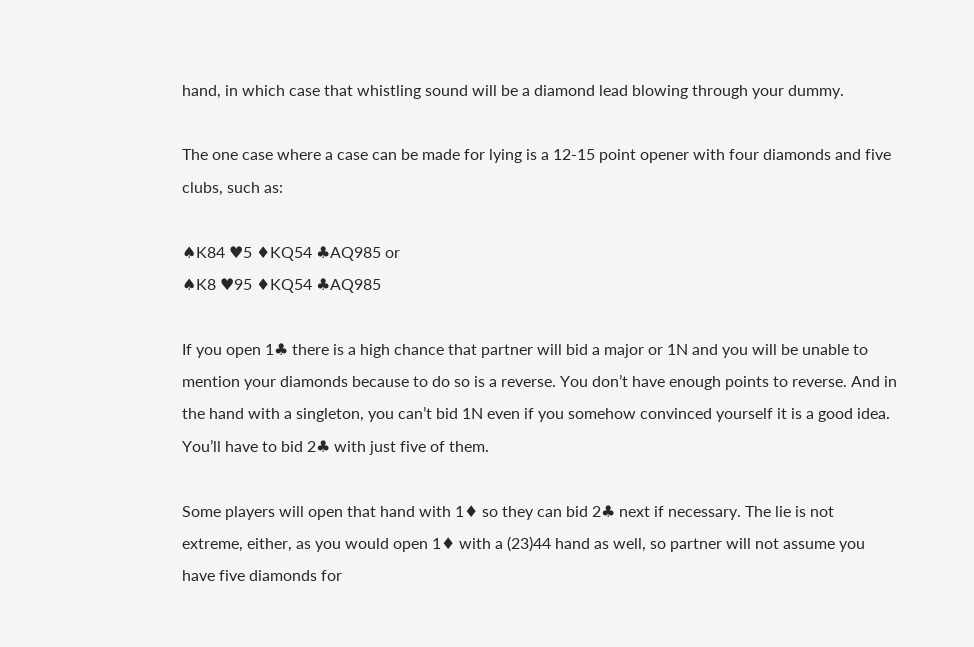hand, in which case that whistling sound will be a diamond lead blowing through your dummy.

The one case where a case can be made for lying is a 12-15 point opener with four diamonds and five clubs, such as:

♠K84 ♥5 ♦KQ54 ♣AQ985 or
♠K8 ♥95 ♦KQ54 ♣AQ985

If you open 1♣ there is a high chance that partner will bid a major or 1N and you will be unable to mention your diamonds because to do so is a reverse. You don’t have enough points to reverse. And in the hand with a singleton, you can’t bid 1N even if you somehow convinced yourself it is a good idea. You’ll have to bid 2♣ with just five of them.

Some players will open that hand with 1♦ so they can bid 2♣ next if necessary. The lie is not extreme, either, as you would open 1♦ with a (23)44 hand as well, so partner will not assume you have five diamonds for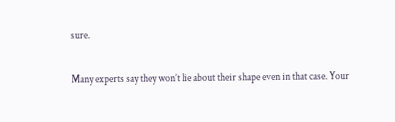sure.

Many experts say they won’t lie about their shape even in that case. Your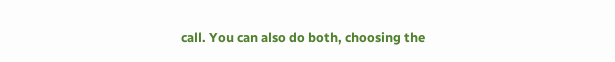call. You can also do both, choosing the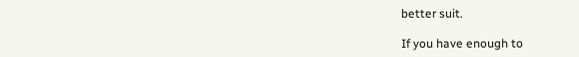better suit.

If you have enough to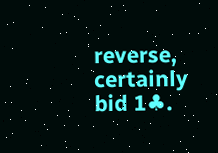reverse, certainly bid 1♣.